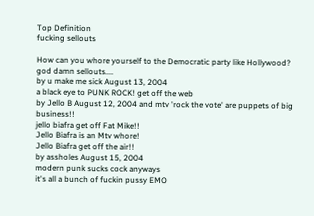Top Definition
fucking sellouts

How can you whore yourself to the Democratic party like Hollywood?
god damn sellouts....
by u make me sick August 13, 2004
a black eye to PUNK ROCK! get off the web
by Jello B August 12, 2004 and mtv 'rock the vote' are puppets of big business!!
jello biafra get off Fat Mike!!
Jello Biafra is an Mtv whore!
Jello Biafra get off the air!!
by assholes August 15, 2004
modern punk sucks cock anyways
it's all a bunch of fuckin pussy EMO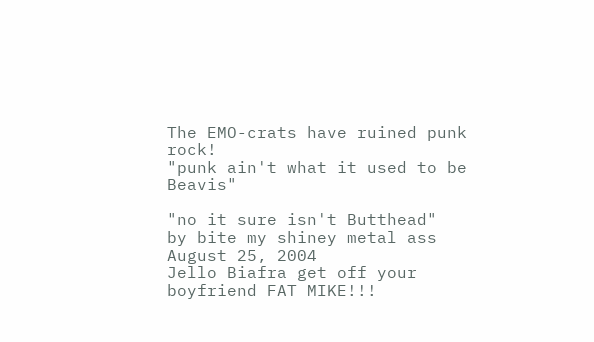The EMO-crats have ruined punk rock!
"punk ain't what it used to be Beavis"

"no it sure isn't Butthead"
by bite my shiney metal ass August 25, 2004
Jello Biafra get off your boyfriend FAT MIKE!!!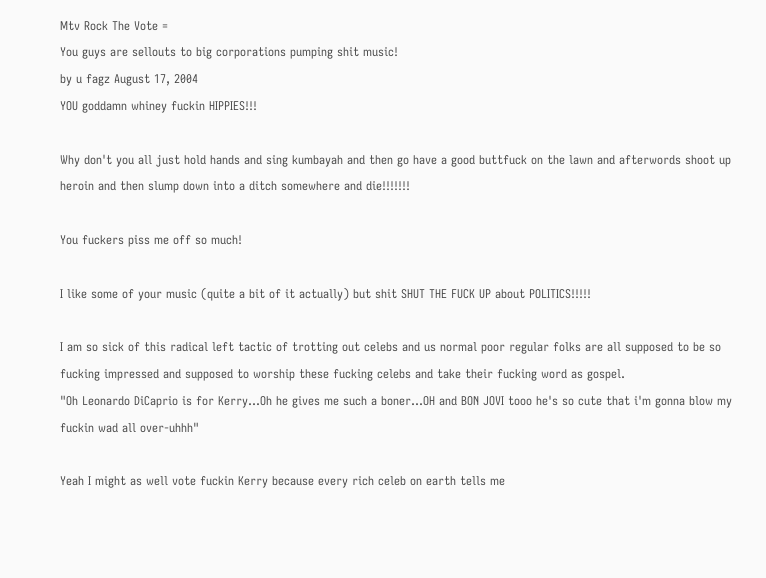Mtv Rock The Vote =
You guys are sellouts to big corporations pumping shit music!
by u fagz August 17, 2004
YOU goddamn whiney fuckin HIPPIES!!!

Why don't you all just hold hands and sing kumbayah and then go have a good buttfuck on the lawn and afterwords shoot up heroin and then slump down into a ditch somewhere and die!!!!!!!

You fuckers piss me off so much!

I like some of your music (quite a bit of it actually) but shit SHUT THE FUCK UP about POLITICS!!!!!

I am so sick of this radical left tactic of trotting out celebs and us normal poor regular folks are all supposed to be so fucking impressed and supposed to worship these fucking celebs and take their fucking word as gospel.
"Oh Leonardo DiCaprio is for Kerry...Oh he gives me such a boner...OH and BON JOVI tooo he's so cute that i'm gonna blow my fuckin wad all over-uhhh"

Yeah I might as well vote fuckin Kerry because every rich celeb on earth tells me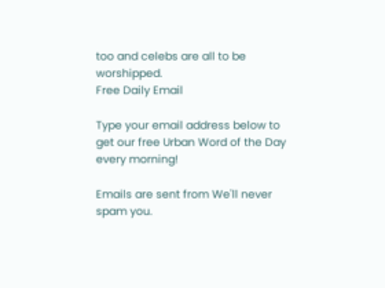too and celebs are all to be worshipped.
Free Daily Email

Type your email address below to get our free Urban Word of the Day every morning!

Emails are sent from We'll never spam you.